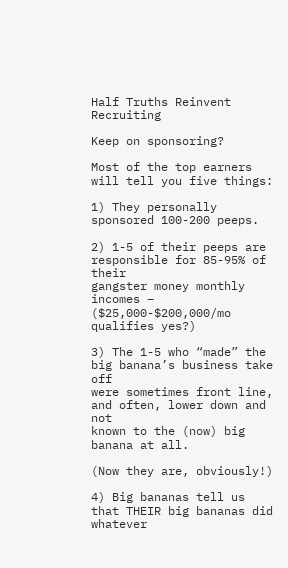Half Truths Reinvent Recruiting

Keep on sponsoring?

Most of the top earners will tell you five things:

1) They personally sponsored 100-200 peeps.

2) 1-5 of their peeps are responsible for 85-95% of their
gangster money monthly incomes – ($25,000-$200,000/mo
qualifies yes?)

3) The 1-5 who “made” the big banana’s business take off
were sometimes front line, and often, lower down and not
known to the (now) big banana at all.

(Now they are, obviously!)

4) Big bananas tell us that THEIR big bananas did whatever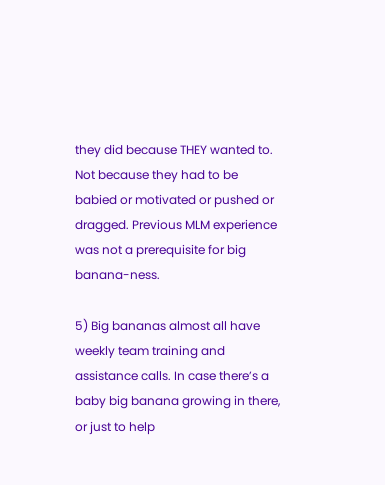they did because THEY wanted to. Not because they had to be
babied or motivated or pushed or dragged. Previous MLM experience
was not a prerequisite for big banana-ness.

5) Big bananas almost all have weekly team training and
assistance calls. In case there’s a baby big banana growing in there,
or just to help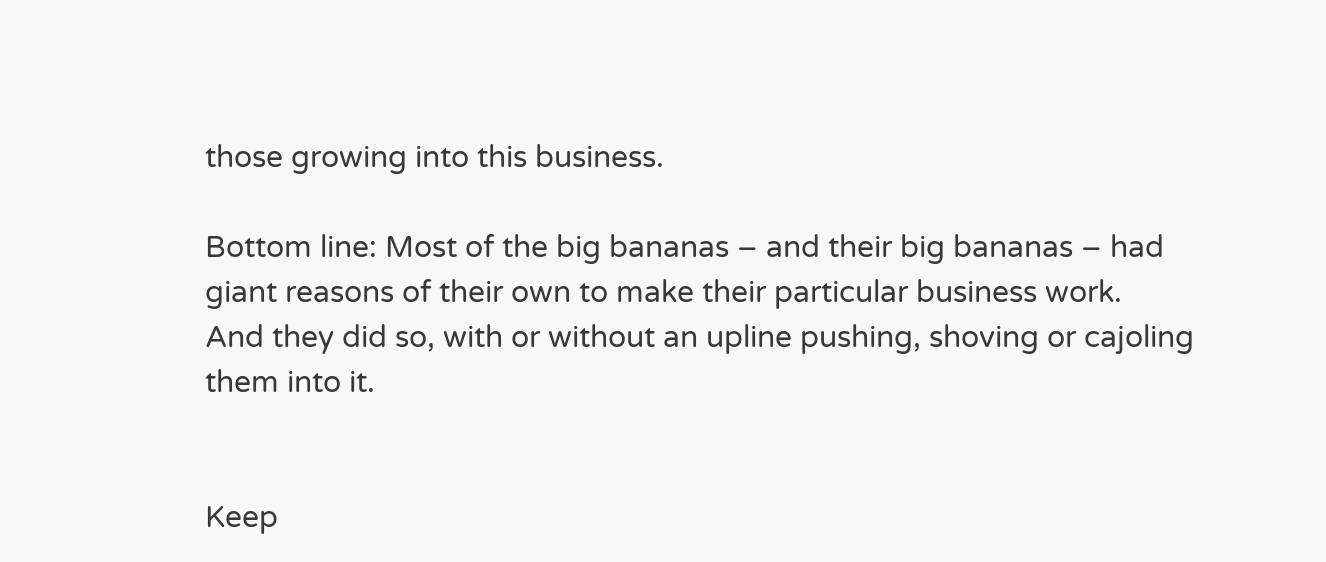those growing into this business.

Bottom line: Most of the big bananas – and their big bananas – had
giant reasons of their own to make their particular business work.
And they did so, with or without an upline pushing, shoving or cajoling
them into it.


Keep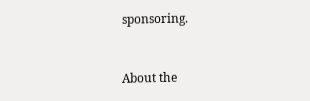sponsoring.


About the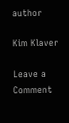author

Kim Klaver

Leave a Comment